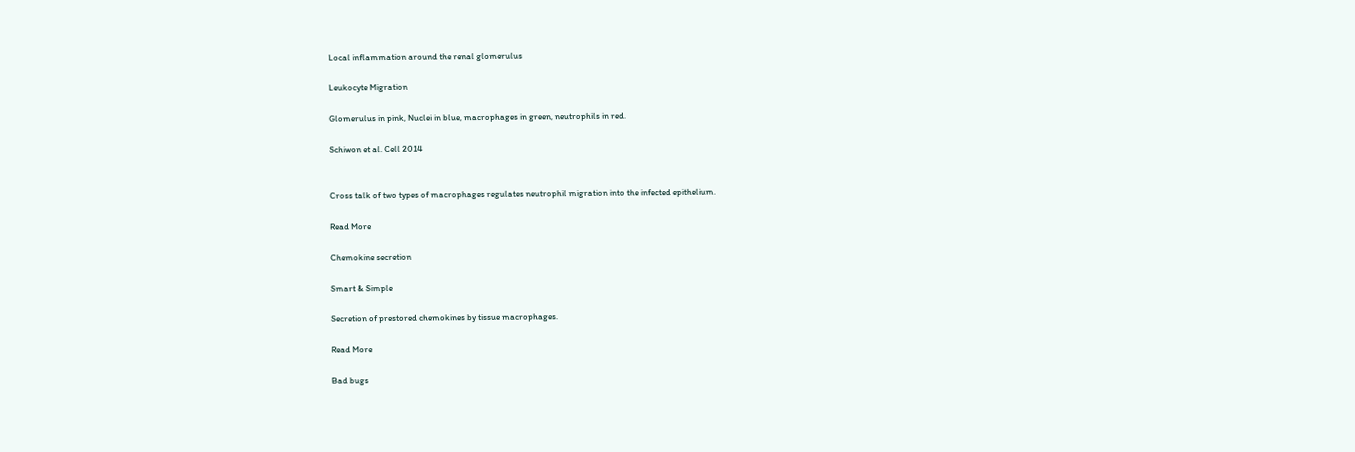Local inflammation around the renal glomerulus

Leukocyte Migration

Glomerulus in pink, Nuclei in blue, macrophages in green, neutrophils in red.

Schiwon et al. Cell 2014


Cross talk of two types of macrophages regulates neutrophil migration into the infected epithelium.

Read More

Chemokine secretion

Smart & Simple

Secretion of prestored chemokines by tissue macrophages.

Read More

Bad bugs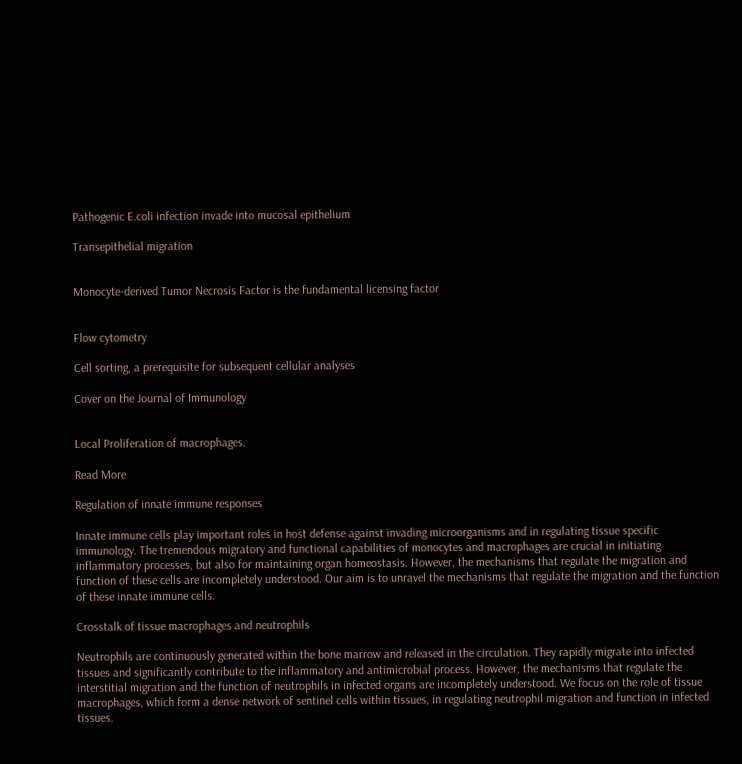Pathogenic E.coli infection invade into mucosal epithelium

Transepithelial migration


Monocyte-derived Tumor Necrosis Factor is the fundamental licensing factor


Flow cytometry

Cell sorting, a prerequisite for subsequent cellular analyses

Cover on the Journal of Immunology


Local Proliferation of macrophages.

Read More

Regulation of innate immune responses

Innate immune cells play important roles in host defense against invading microorganisms and in regulating tissue specific immunology. The tremendous migratory and functional capabilities of monocytes and macrophages are crucial in initiating inflammatory processes, but also for maintaining organ homeostasis. However, the mechanisms that regulate the migration and function of these cells are incompletely understood. Our aim is to unravel the mechanisms that regulate the migration and the function of these innate immune cells.

Crosstalk of tissue macrophages and neutrophils

Neutrophils are continuously generated within the bone marrow and released in the circulation. They rapidly migrate into infected tissues and significantly contribute to the inflammatory and antimicrobial process. However, the mechanisms that regulate the interstitial migration and the function of neutrophils in infected organs are incompletely understood. We focus on the role of tissue macrophages, which form a dense network of sentinel cells within tissues, in regulating neutrophil migration and function in infected tissues.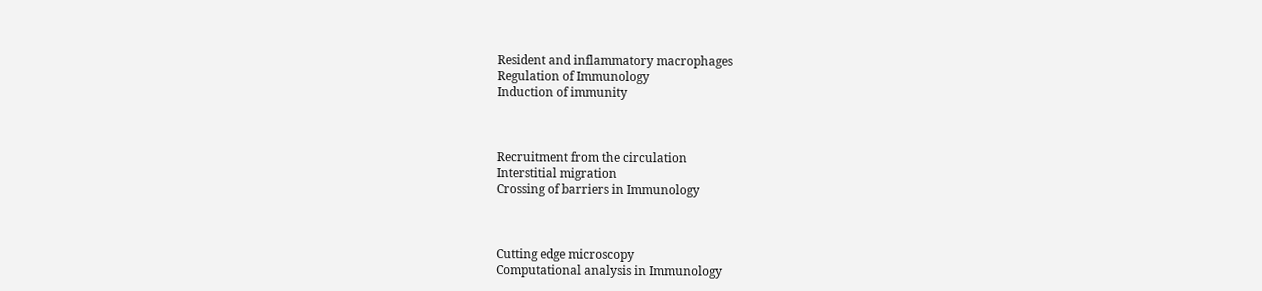Resident and inflammatory macrophages
Regulation of Immunology
Induction of immunity



Recruitment from the circulation
Interstitial migration
Crossing of barriers in Immunology



Cutting edge microscopy
Computational analysis in Immunology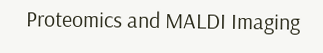Proteomics and MALDI Imaging